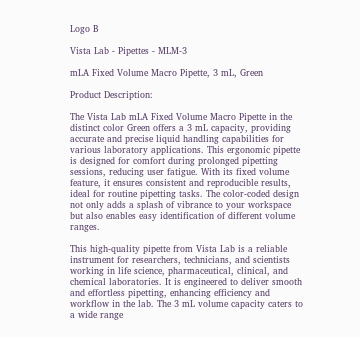Logo B

Vista Lab - Pipettes - MLM-3

mLA Fixed Volume Macro Pipette, 3 mL, Green

Product Description:

The Vista Lab mLA Fixed Volume Macro Pipette in the distinct color Green offers a 3 mL capacity, providing accurate and precise liquid handling capabilities for various laboratory applications. This ergonomic pipette is designed for comfort during prolonged pipetting sessions, reducing user fatigue. With its fixed volume feature, it ensures consistent and reproducible results, ideal for routine pipetting tasks. The color-coded design not only adds a splash of vibrance to your workspace but also enables easy identification of different volume ranges.

This high-quality pipette from Vista Lab is a reliable instrument for researchers, technicians, and scientists working in life science, pharmaceutical, clinical, and chemical laboratories. It is engineered to deliver smooth and effortless pipetting, enhancing efficiency and workflow in the lab. The 3 mL volume capacity caters to a wide range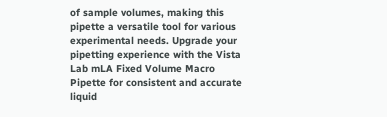of sample volumes, making this pipette a versatile tool for various experimental needs. Upgrade your pipetting experience with the Vista Lab mLA Fixed Volume Macro Pipette for consistent and accurate liquid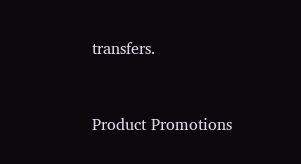transfers.


Product Promotions